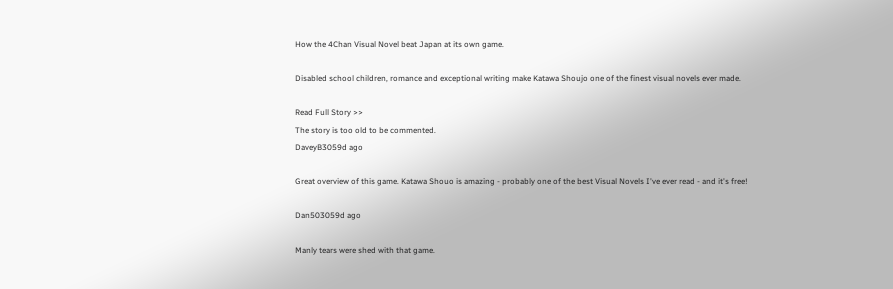How the 4Chan Visual Novel beat Japan at its own game.

Disabled school children, romance and exceptional writing make Katawa Shoujo one of the finest visual novels ever made.

Read Full Story >>
The story is too old to be commented.
DaveyB3059d ago

Great overview of this game. Katawa Shouo is amazing - probably one of the best Visual Novels I've ever read - and it's free!

Dan503059d ago

Manly tears were shed with that game.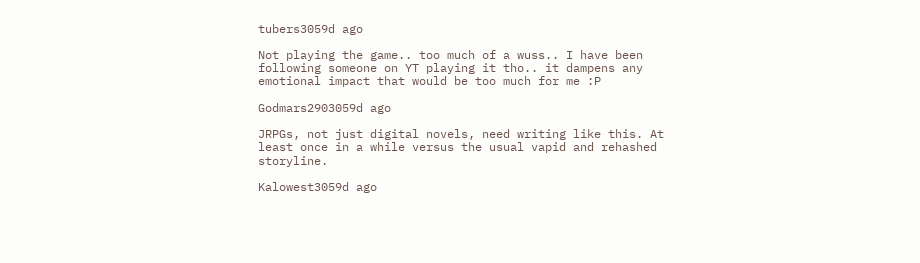tubers3059d ago

Not playing the game.. too much of a wuss.. I have been following someone on YT playing it tho.. it dampens any emotional impact that would be too much for me :P

Godmars2903059d ago

JRPGs, not just digital novels, need writing like this. At least once in a while versus the usual vapid and rehashed storyline.

Kalowest3059d ago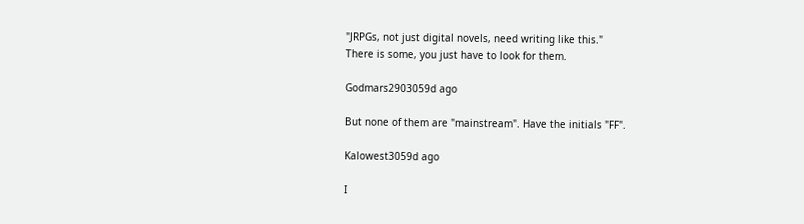"JRPGs, not just digital novels, need writing like this."
There is some, you just have to look for them.

Godmars2903059d ago

But none of them are "mainstream". Have the initials "FF".

Kalowest3059d ago

I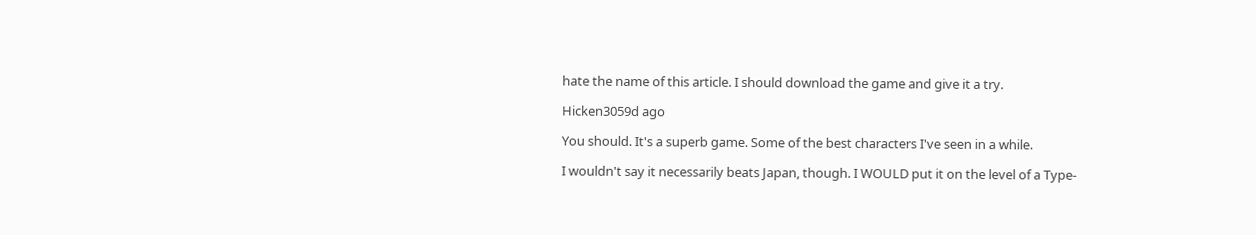hate the name of this article. I should download the game and give it a try.

Hicken3059d ago

You should. It's a superb game. Some of the best characters I've seen in a while.

I wouldn't say it necessarily beats Japan, though. I WOULD put it on the level of a Type-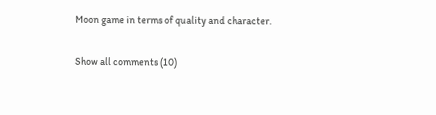Moon game in terms of quality and character.

Show all comments (10)